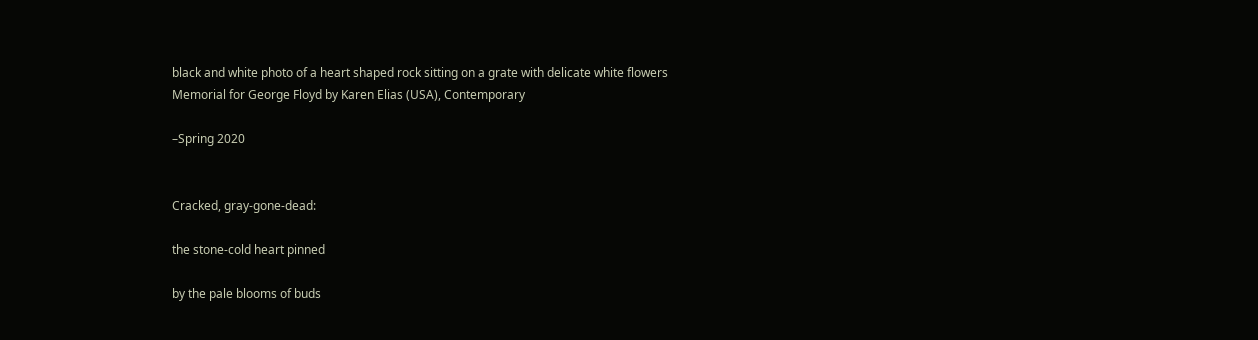black and white photo of a heart shaped rock sitting on a grate with delicate white flowers
Memorial for George Floyd by Karen Elias (USA), Contemporary

–Spring 2020


Cracked, gray-gone-dead:

the stone-cold heart pinned

by the pale blooms of buds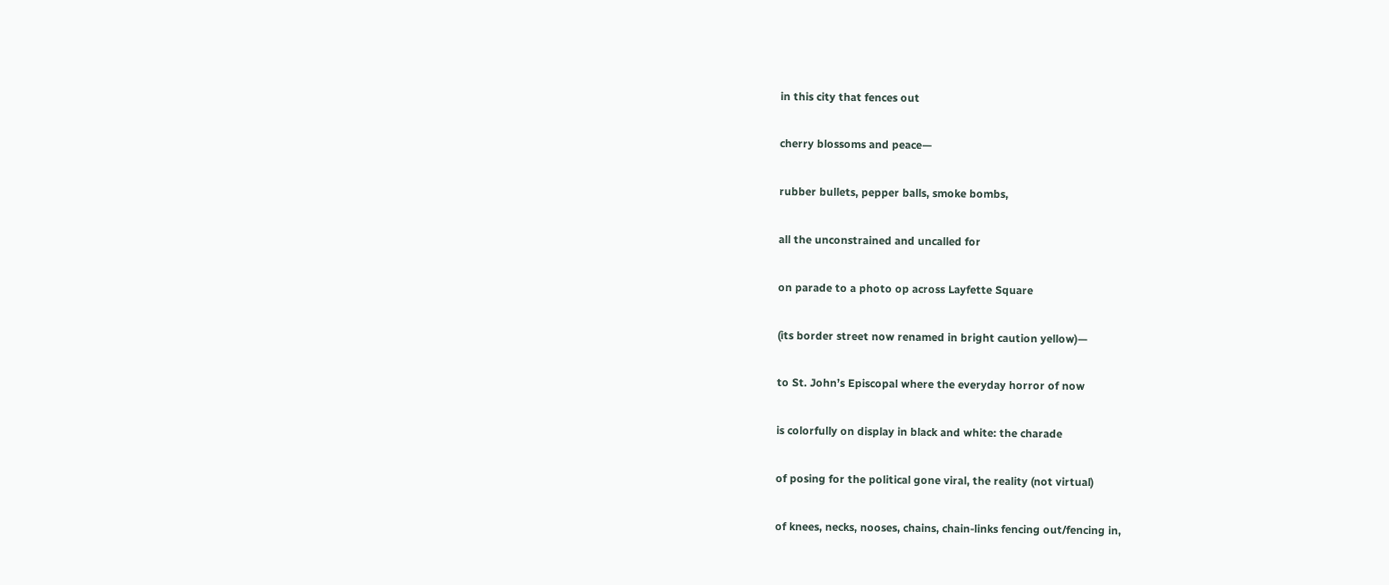in this city that fences out

cherry blossoms and peace—

rubber bullets, pepper balls, smoke bombs,

all the unconstrained and uncalled for

on parade to a photo op across Layfette Square

(its border street now renamed in bright caution yellow)—

to St. John’s Episcopal where the everyday horror of now

is colorfully on display in black and white: the charade

of posing for the political gone viral, the reality (not virtual)

of knees, necks, nooses, chains, chain-links fencing out/fencing in,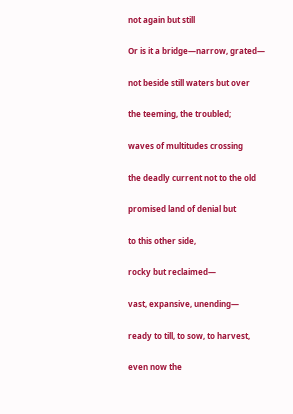not again but still

Or is it a bridge—narrow, grated—

not beside still waters but over

the teeming, the troubled;

waves of multitudes crossing

the deadly current not to the old

promised land of denial but

to this other side,

rocky but reclaimed—

vast, expansive, unending—

ready to till, to sow, to harvest,

even now the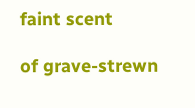faint scent

of grave-strewn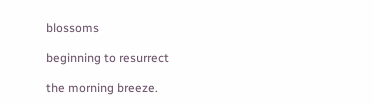blossoms

beginning to resurrect

the morning breeze.